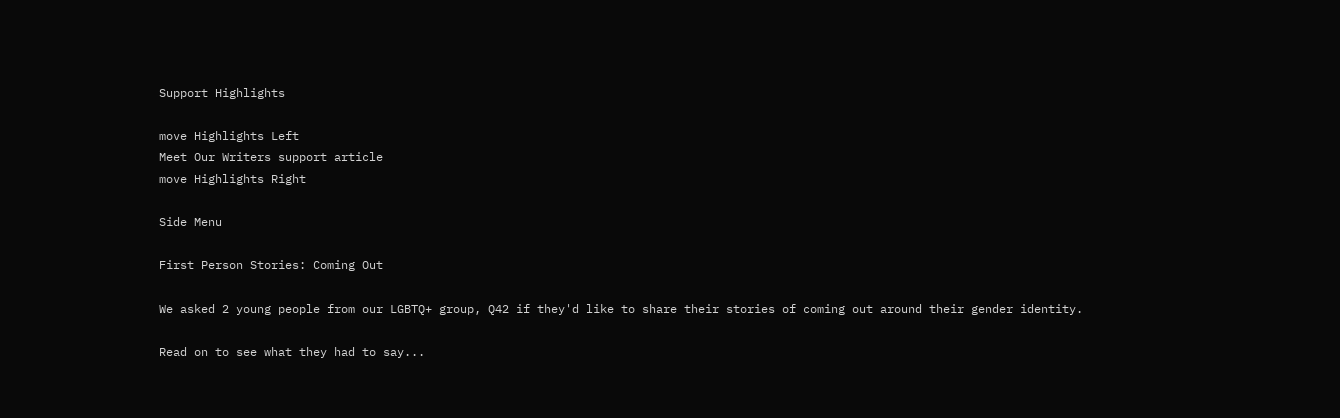Support Highlights

move Highlights Left
Meet Our Writers support article
move Highlights Right

Side Menu

First Person Stories: Coming Out

We asked 2 young people from our LGBTQ+ group, Q42 if they'd like to share their stories of coming out around their gender identity.

Read on to see what they had to say...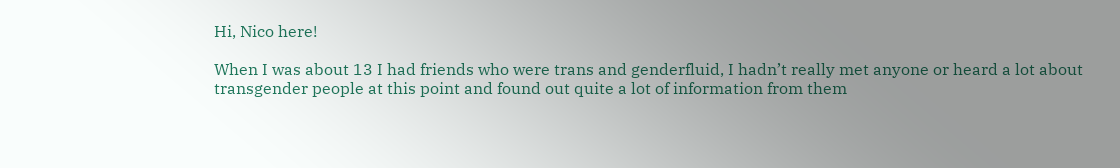Hi, Nico here!

When I was about 13 I had friends who were trans and genderfluid, I hadn’t really met anyone or heard a lot about transgender people at this point and found out quite a lot of information from them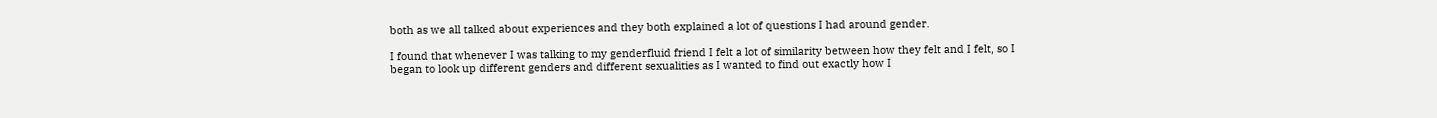both as we all talked about experiences and they both explained a lot of questions I had around gender.

I found that whenever I was talking to my genderfluid friend I felt a lot of similarity between how they felt and I felt, so I began to look up different genders and different sexualities as I wanted to find out exactly how I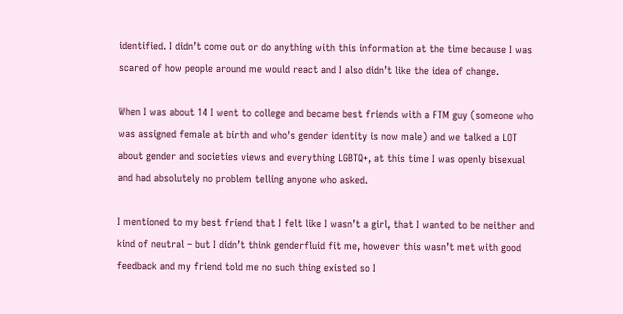identified. I didn’t come out or do anything with this information at the time because I was scared of how people around me would react and I also didn’t like the idea of change.

When I was about 14 I went to college and became best friends with a FTM guy (someone who was assigned female at birth and who's gender identity is now male) and we talked a LOT about gender and societies views and everything LGBTQ+, at this time I was openly bisexual and had absolutely no problem telling anyone who asked.

I mentioned to my best friend that I felt like I wasn’t a girl, that I wanted to be neither and kind of neutral – but I didn’t think genderfluid fit me, however this wasn’t met with good feedback and my friend told me no such thing existed so I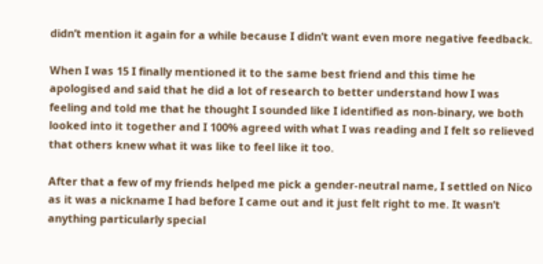didn’t mention it again for a while because I didn’t want even more negative feedback.

When I was 15 I finally mentioned it to the same best friend and this time he apologised and said that he did a lot of research to better understand how I was feeling and told me that he thought I sounded like I identified as non-binary, we both looked into it together and I 100% agreed with what I was reading and I felt so relieved that others knew what it was like to feel like it too.

After that a few of my friends helped me pick a gender-neutral name, I settled on Nico as it was a nickname I had before I came out and it just felt right to me. It wasn’t anything particularly special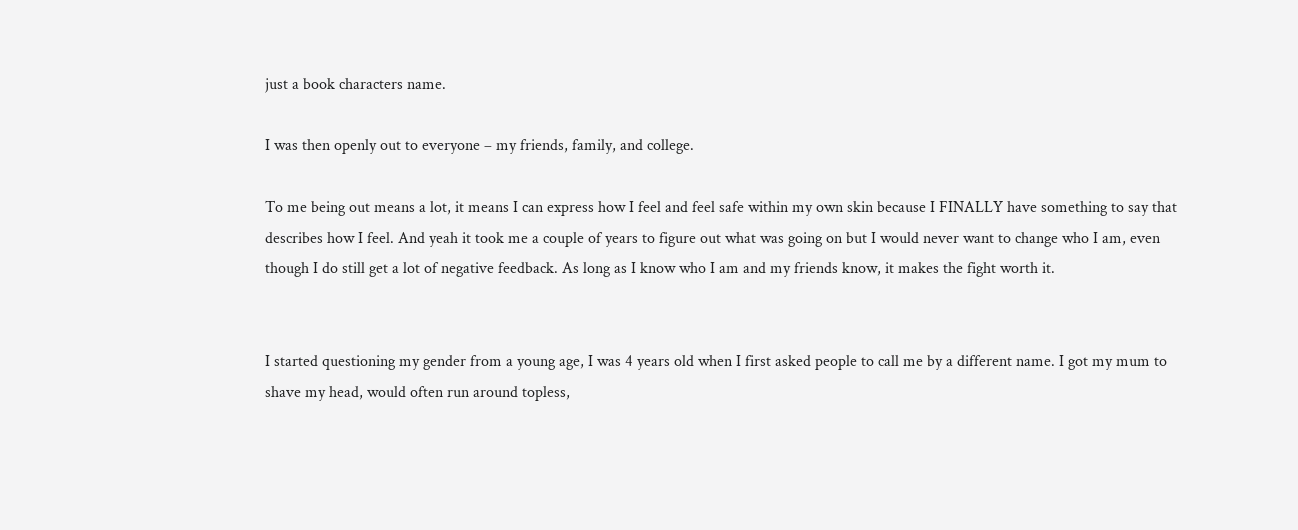just a book characters name.

I was then openly out to everyone – my friends, family, and college.

To me being out means a lot, it means I can express how I feel and feel safe within my own skin because I FINALLY have something to say that describes how I feel. And yeah it took me a couple of years to figure out what was going on but I would never want to change who I am, even though I do still get a lot of negative feedback. As long as I know who I am and my friends know, it makes the fight worth it.


I started questioning my gender from a young age, I was 4 years old when I first asked people to call me by a different name. I got my mum to shave my head, would often run around topless,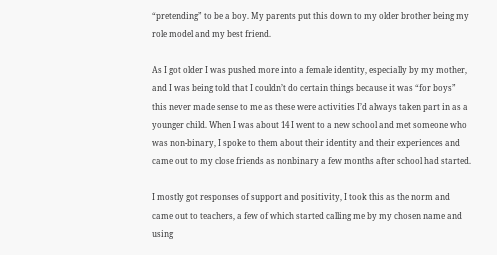“pretending” to be a boy. My parents put this down to my older brother being my role model and my best friend.

As I got older I was pushed more into a female identity, especially by my mother, and I was being told that I couldn’t do certain things because it was “for boys” this never made sense to me as these were activities I’d always taken part in as a younger child. When I was about 14 I went to a new school and met someone who was non-binary, I spoke to them about their identity and their experiences and came out to my close friends as nonbinary a few months after school had started.

I mostly got responses of support and positivity, I took this as the norm and came out to teachers, a few of which started calling me by my chosen name and using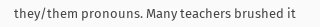they/them pronouns. Many teachers brushed it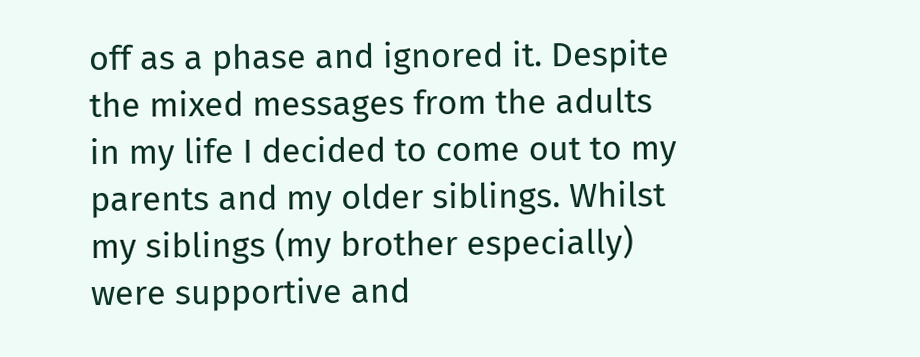off as a phase and ignored it. Despite the mixed messages from the adults in my life I decided to come out to my parents and my older siblings. Whilst my siblings (my brother especially) were supportive and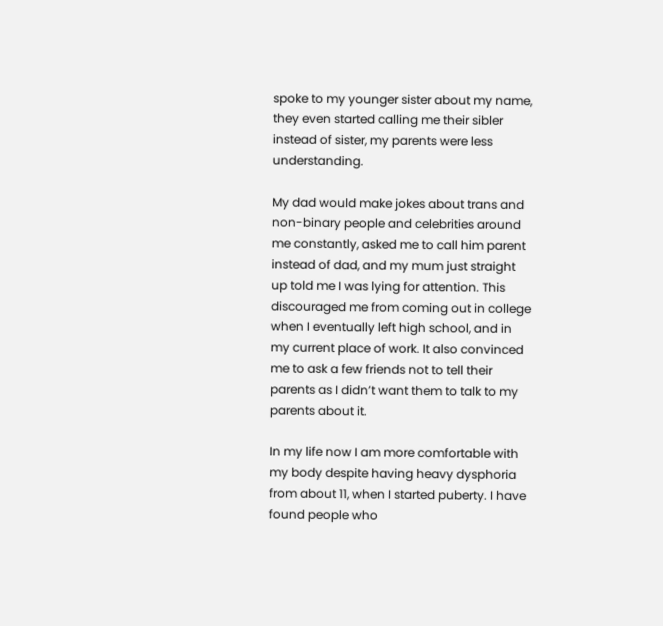spoke to my younger sister about my name, they even started calling me their sibler instead of sister, my parents were less understanding.

My dad would make jokes about trans and non-binary people and celebrities around me constantly, asked me to call him parent instead of dad, and my mum just straight up told me I was lying for attention. This discouraged me from coming out in college when I eventually left high school, and in my current place of work. It also convinced me to ask a few friends not to tell their parents as I didn’t want them to talk to my parents about it.

In my life now I am more comfortable with my body despite having heavy dysphoria from about 11, when I started puberty. I have found people who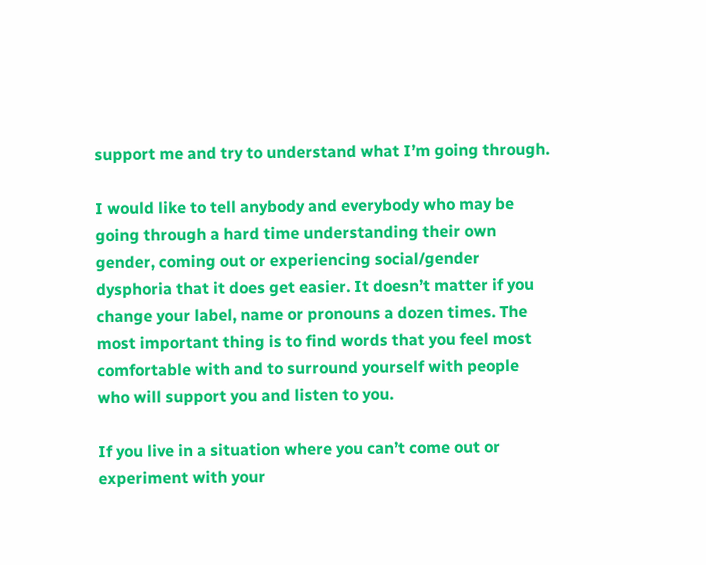support me and try to understand what I’m going through.

I would like to tell anybody and everybody who may be going through a hard time understanding their own gender, coming out or experiencing social/gender dysphoria that it does get easier. It doesn’t matter if you change your label, name or pronouns a dozen times. The most important thing is to find words that you feel most comfortable with and to surround yourself with people who will support you and listen to you.

If you live in a situation where you can’t come out or experiment with your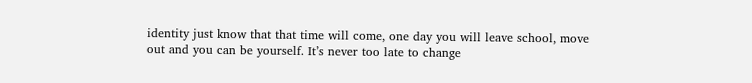identity just know that that time will come, one day you will leave school, move out and you can be yourself. It’s never too late to change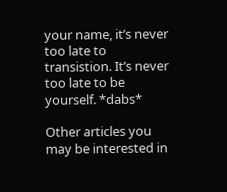your name, it’s never too late to transistion. It’s never too late to be yourself. *dabs*

Other articles you may be interested in